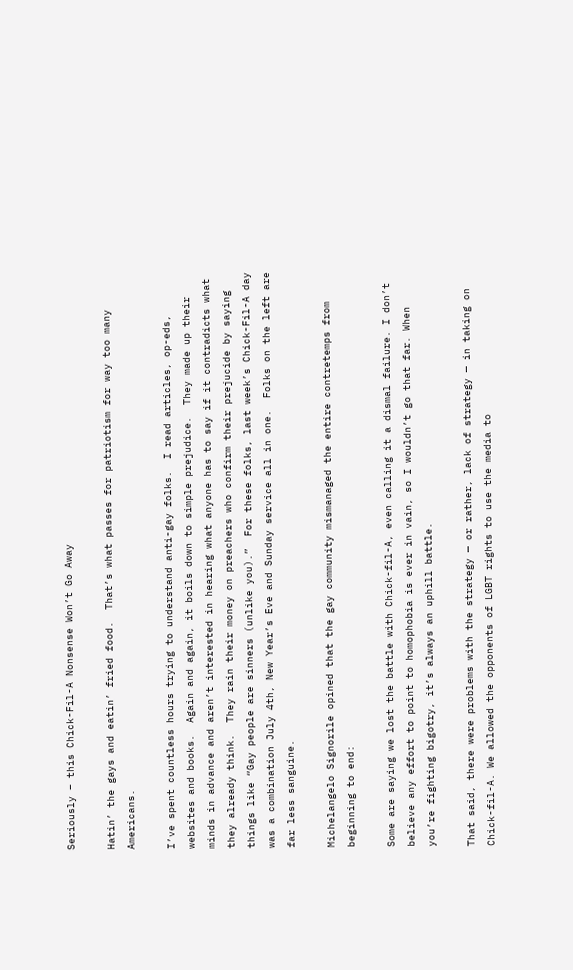Seriously – this Chick-Fil-A Nonsense Won’t Go Away

Hatin’ the gays and eatin’ fried food.  That’s what passes for patriotism for way too many Americans.

I’ve spent countless hours trying to understand anti-gay folks.  I read articles, op-eds, websites and books.  Again and again, it boils down to simple prejudice.  They made up their minds in advance and aren’t interested in hearing what anyone has to say if it contradicts what they already think.  They rain their money on preachers who confirm their prejucide by saying things like “Gay people are sinners (unlike you).”  For these folks, last week’s Chick-Fil-A day was a combination July 4th, New Year’s Eve and Sunday service all in one.  Folks on the left are far less sanguine.

Michelangelo Signorile opined that the gay community mismanaged the entire contretemps from beginning to end:

Some are saying we lost the battle with Chick-fil-A, even calling it a dismal failure. I don’t believe any effort to point to homophobia is ever in vain, so I wouldn’t go that far. When you’re fighting bigotry, it’s always an uphill battle.

That said, there were problems with the strategy — or rather, lack of strategy — in taking on Chick-fil-A. We allowed the opponents of LGBT rights to use the media to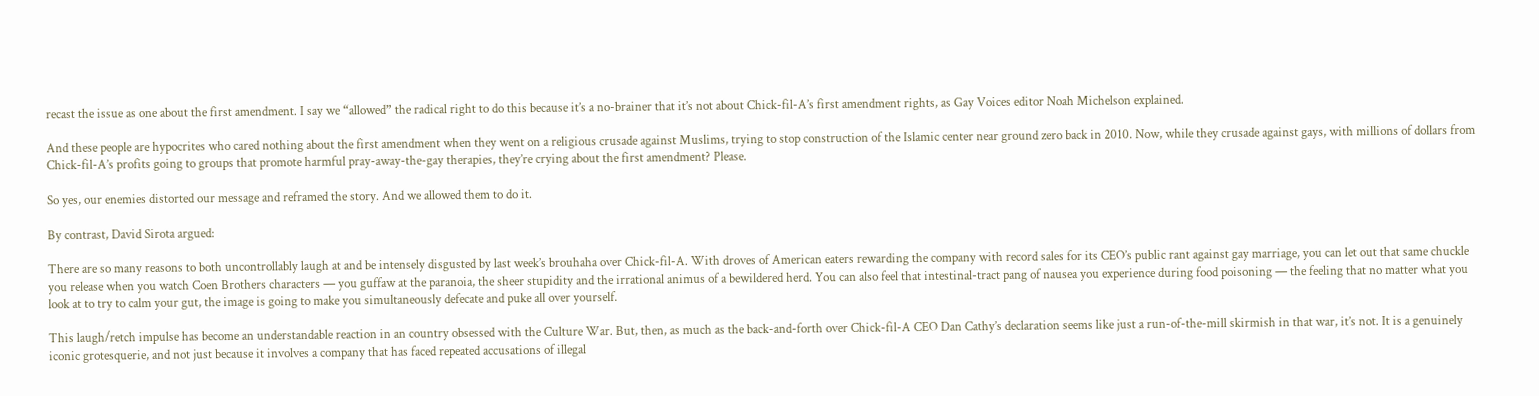recast the issue as one about the first amendment. I say we “allowed” the radical right to do this because it’s a no-brainer that it’s not about Chick-fil-A’s first amendment rights, as Gay Voices editor Noah Michelson explained.

And these people are hypocrites who cared nothing about the first amendment when they went on a religious crusade against Muslims, trying to stop construction of the Islamic center near ground zero back in 2010. Now, while they crusade against gays, with millions of dollars from Chick-fil-A’s profits going to groups that promote harmful pray-away-the-gay therapies, they’re crying about the first amendment? Please.

So yes, our enemies distorted our message and reframed the story. And we allowed them to do it.

By contrast, David Sirota argued:

There are so many reasons to both uncontrollably laugh at and be intensely disgusted by last week’s brouhaha over Chick-fil-A. With droves of American eaters rewarding the company with record sales for its CEO’s public rant against gay marriage, you can let out that same chuckle you release when you watch Coen Brothers characters — you guffaw at the paranoia, the sheer stupidity and the irrational animus of a bewildered herd. You can also feel that intestinal-tract pang of nausea you experience during food poisoning — the feeling that no matter what you look at to try to calm your gut, the image is going to make you simultaneously defecate and puke all over yourself.

This laugh/retch impulse has become an understandable reaction in an country obsessed with the Culture War. But, then, as much as the back-and-forth over Chick-fil-A CEO Dan Cathy’s declaration seems like just a run-of-the-mill skirmish in that war, it’s not. It is a genuinely iconic grotesquerie, and not just because it involves a company that has faced repeated accusations of illegal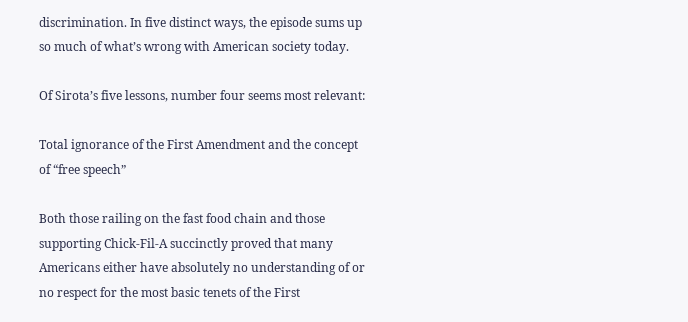discrimination. In five distinct ways, the episode sums up so much of what’s wrong with American society today.

Of Sirota’s five lessons, number four seems most relevant:

Total ignorance of the First Amendment and the concept of “free speech”

Both those railing on the fast food chain and those supporting Chick-Fil-A succinctly proved that many Americans either have absolutely no understanding of or no respect for the most basic tenets of the First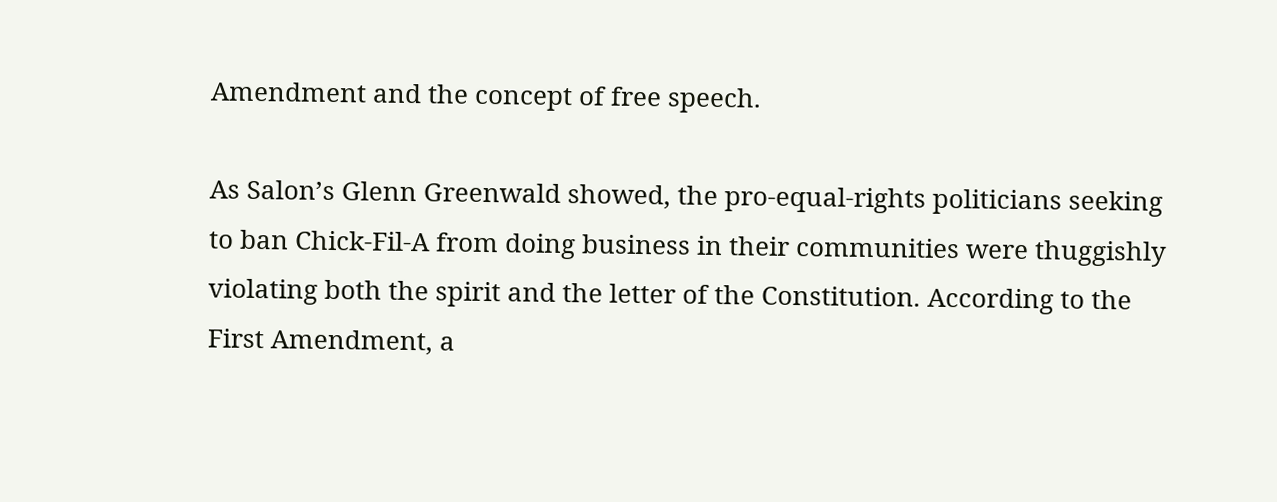Amendment and the concept of free speech.

As Salon’s Glenn Greenwald showed, the pro-equal-rights politicians seeking to ban Chick-Fil-A from doing business in their communities were thuggishly violating both the spirit and the letter of the Constitution. According to the First Amendment, a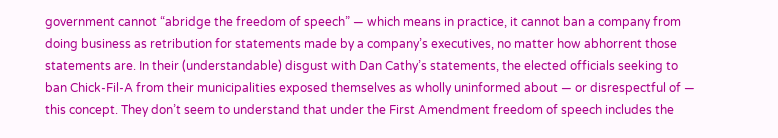government cannot “abridge the freedom of speech” — which means in practice, it cannot ban a company from doing business as retribution for statements made by a company’s executives, no matter how abhorrent those statements are. In their (understandable) disgust with Dan Cathy’s statements, the elected officials seeking to ban Chick-Fil-A from their municipalities exposed themselves as wholly uninformed about — or disrespectful of — this concept. They don’t seem to understand that under the First Amendment freedom of speech includes the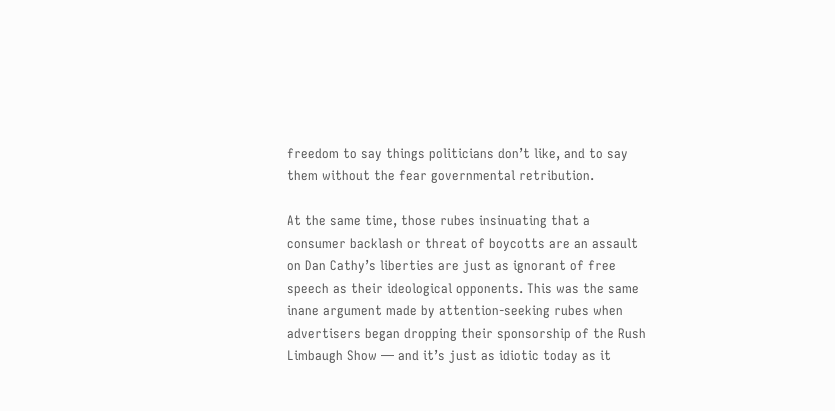freedom to say things politicians don’t like, and to say them without the fear governmental retribution.

At the same time, those rubes insinuating that a consumer backlash or threat of boycotts are an assault on Dan Cathy’s liberties are just as ignorant of free speech as their ideological opponents. This was the same inane argument made by attention-seeking rubes when advertisers began dropping their sponsorship of the Rush Limbaugh Show — and it’s just as idiotic today as it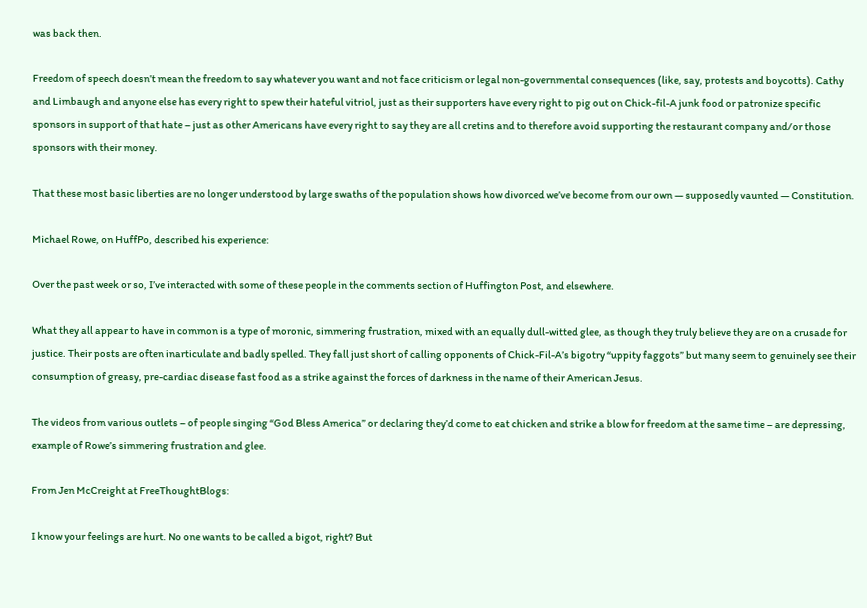was back then.

Freedom of speech doesn’t mean the freedom to say whatever you want and not face criticism or legal non-governmental consequences (like, say, protests and boycotts). Cathy and Limbaugh and anyone else has every right to spew their hateful vitriol, just as their supporters have every right to pig out on Chick-fil-A junk food or patronize specific sponsors in support of that hate – just as other Americans have every right to say they are all cretins and to therefore avoid supporting the restaurant company and/or those sponsors with their money.

That these most basic liberties are no longer understood by large swaths of the population shows how divorced we’ve become from our own — supposedly vaunted — Constitution.

Michael Rowe, on HuffPo, described his experience:

Over the past week or so, I’ve interacted with some of these people in the comments section of Huffington Post, and elsewhere.

What they all appear to have in common is a type of moronic, simmering frustration, mixed with an equally dull-witted glee, as though they truly believe they are on a crusade for justice. Their posts are often inarticulate and badly spelled. They fall just short of calling opponents of Chick-Fil-A’s bigotry “uppity faggots” but many seem to genuinely see their consumption of greasy, pre-cardiac disease fast food as a strike against the forces of darkness in the name of their American Jesus.

The videos from various outlets – of people singing “God Bless America” or declaring they’d come to eat chicken and strike a blow for freedom at the same time – are depressing, example of Rowe’s simmering frustration and glee.

From Jen McCreight at FreeThoughtBlogs:

I know your feelings are hurt. No one wants to be called a bigot, right? But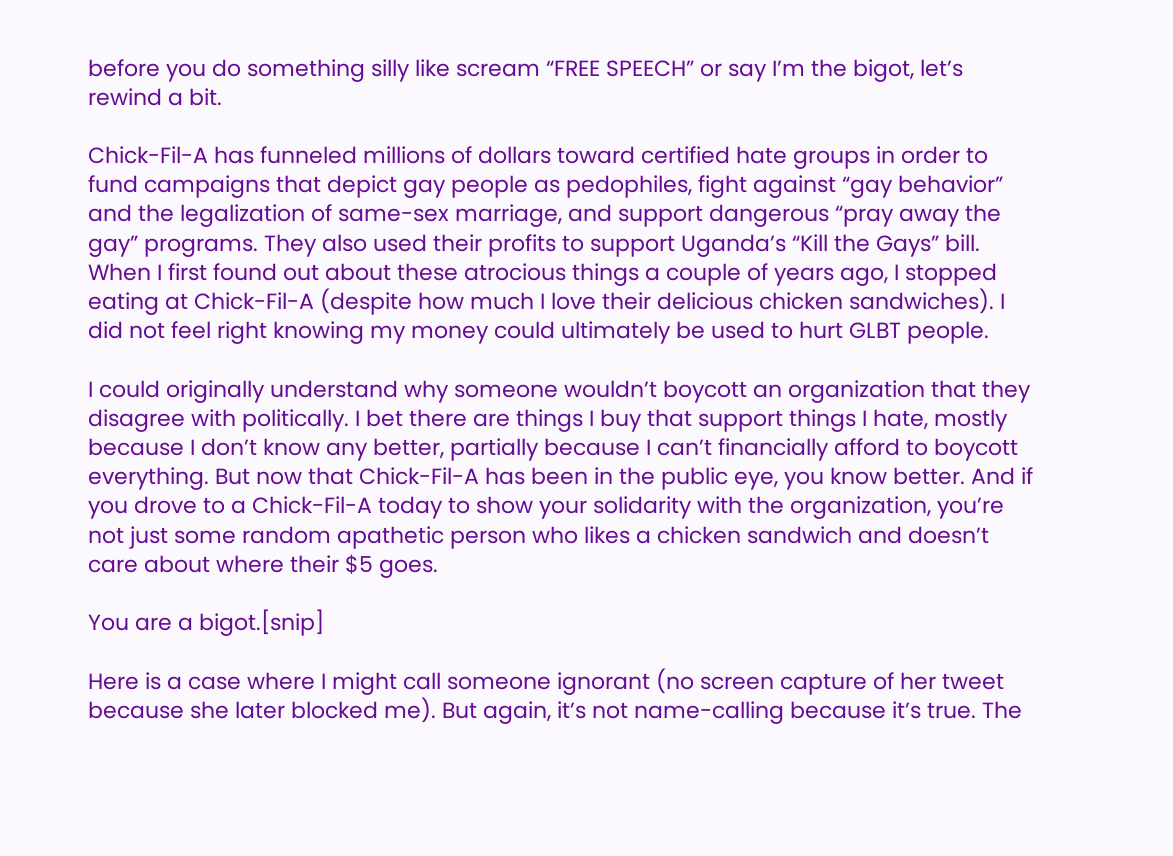before you do something silly like scream “FREE SPEECH” or say I’m the bigot, let’s rewind a bit.

Chick-Fil-A has funneled millions of dollars toward certified hate groups in order to fund campaigns that depict gay people as pedophiles, fight against “gay behavior” and the legalization of same-sex marriage, and support dangerous “pray away the gay” programs. They also used their profits to support Uganda’s “Kill the Gays” bill. When I first found out about these atrocious things a couple of years ago, I stopped eating at Chick-Fil-A (despite how much I love their delicious chicken sandwiches). I did not feel right knowing my money could ultimately be used to hurt GLBT people.

I could originally understand why someone wouldn’t boycott an organization that they disagree with politically. I bet there are things I buy that support things I hate, mostly because I don’t know any better, partially because I can’t financially afford to boycott everything. But now that Chick-Fil-A has been in the public eye, you know better. And if you drove to a Chick-Fil-A today to show your solidarity with the organization, you’re not just some random apathetic person who likes a chicken sandwich and doesn’t care about where their $5 goes.

You are a bigot.[snip]

Here is a case where I might call someone ignorant (no screen capture of her tweet because she later blocked me). But again, it’s not name-calling because it’s true. The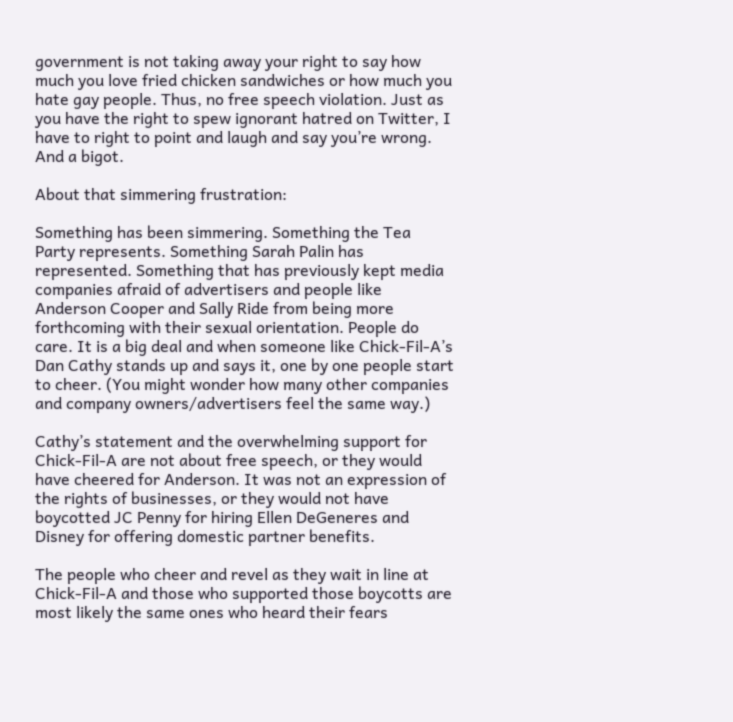government is not taking away your right to say how much you love fried chicken sandwiches or how much you hate gay people. Thus, no free speech violation. Just as you have the right to spew ignorant hatred on Twitter, I have to right to point and laugh and say you’re wrong. And a bigot.

About that simmering frustration:

Something has been simmering. Something the Tea Party represents. Something Sarah Palin has represented. Something that has previously kept media companies afraid of advertisers and people like Anderson Cooper and Sally Ride from being more forthcoming with their sexual orientation. People do care. It is a big deal and when someone like Chick-Fil-A’s Dan Cathy stands up and says it, one by one people start to cheer. (You might wonder how many other companies and company owners/advertisers feel the same way.)

Cathy’s statement and the overwhelming support for Chick-Fil-A are not about free speech, or they would have cheered for Anderson. It was not an expression of the rights of businesses, or they would not have boycotted JC Penny for hiring Ellen DeGeneres and Disney for offering domestic partner benefits.

The people who cheer and revel as they wait in line at Chick-Fil-A and those who supported those boycotts are most likely the same ones who heard their fears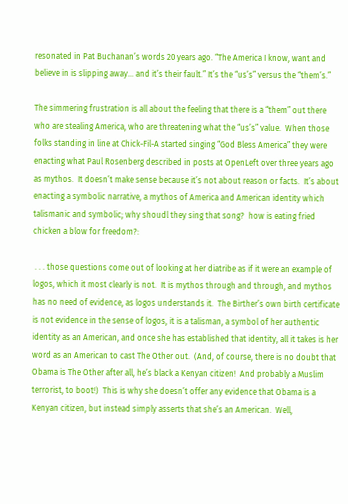resonated in Pat Buchanan’s words 20 years ago. “The America I know, want and believe in is slipping away… and it’s their fault.” It’s the “us’s” versus the “them’s.”

The simmering frustration is all about the feeling that there is a “them” out there who are stealing America, who are threatening what the “us’s” value.  When those folks standing in line at Chick-Fil-A started singing “God Bless America” they were enacting what Paul Rosenberg described in posts at OpenLeft over three years ago as mythos.  It doesn’t make sense because it’s not about reason or facts.  It’s about enacting a symbolic narrative, a mythos of America and American identity which talismanic and symbolic; why shoudl they sing that song?  how is eating fried chicken a blow for freedom?:

 . . . those questions come out of looking at her diatribe as if it were an example of logos, which it most clearly is not.  It is mythos through and through, and mythos has no need of evidence, as logos understands it.  The Birther’s own birth certificate is not evidence in the sense of logos, it is a talisman, a symbol of her authentic identity as an American, and once she has established that identity, all it takes is her word as an American to cast The Other out.  (And, of course, there is no doubt that Obama is The Other after all, he’s black a Kenyan citizen!  And probably a Muslim terrorist, to boot!)  This is why she doesn’t offer any evidence that Obama is a Kenyan citizen, but instead simply asserts that she’s an American.  Well,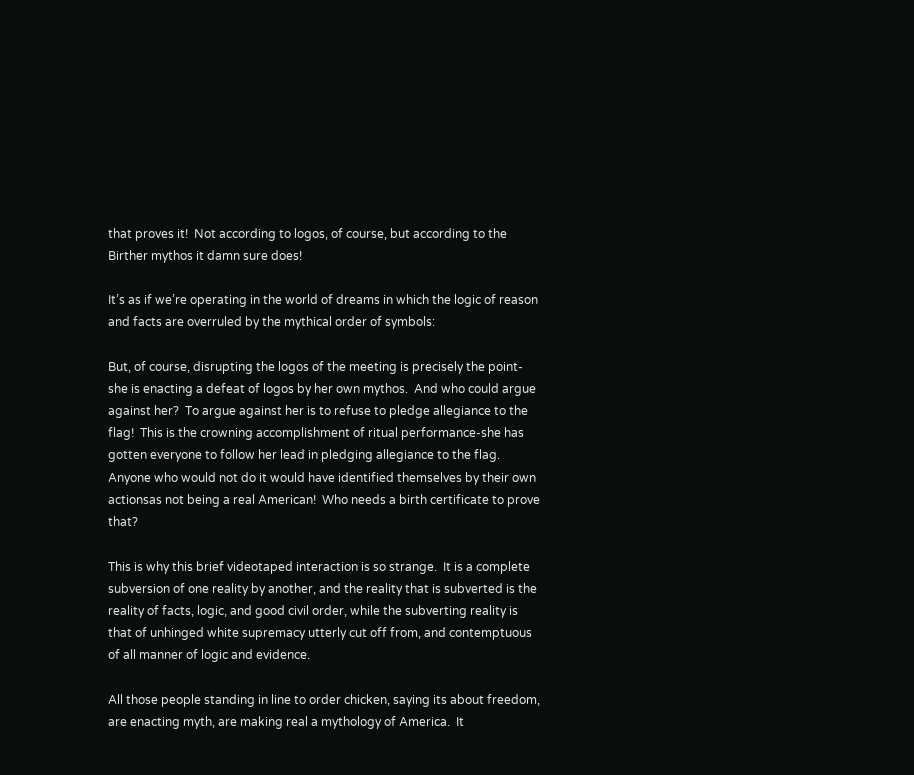that proves it!  Not according to logos, of course, but according to the Birther mythos it damn sure does!

It’s as if we’re operating in the world of dreams in which the logic of reason and facts are overruled by the mythical order of symbols:

But, of course, disrupting the logos of the meeting is precisely the point-she is enacting a defeat of logos by her own mythos.  And who could argue against her?  To argue against her is to refuse to pledge allegiance to the flag!  This is the crowning accomplishment of ritual performance-she has gotten everyone to follow her lead in pledging allegiance to the flag.  Anyone who would not do it would have identified themselves by their own actionsas not being a real American!  Who needs a birth certificate to prove that?

This is why this brief videotaped interaction is so strange.  It is a complete subversion of one reality by another, and the reality that is subverted is the reality of facts, logic, and good civil order, while the subverting reality is that of unhinged white supremacy utterly cut off from, and contemptuous of all manner of logic and evidence.

All those people standing in line to order chicken, saying its about freedom, are enacting myth, are making real a mythology of America.  It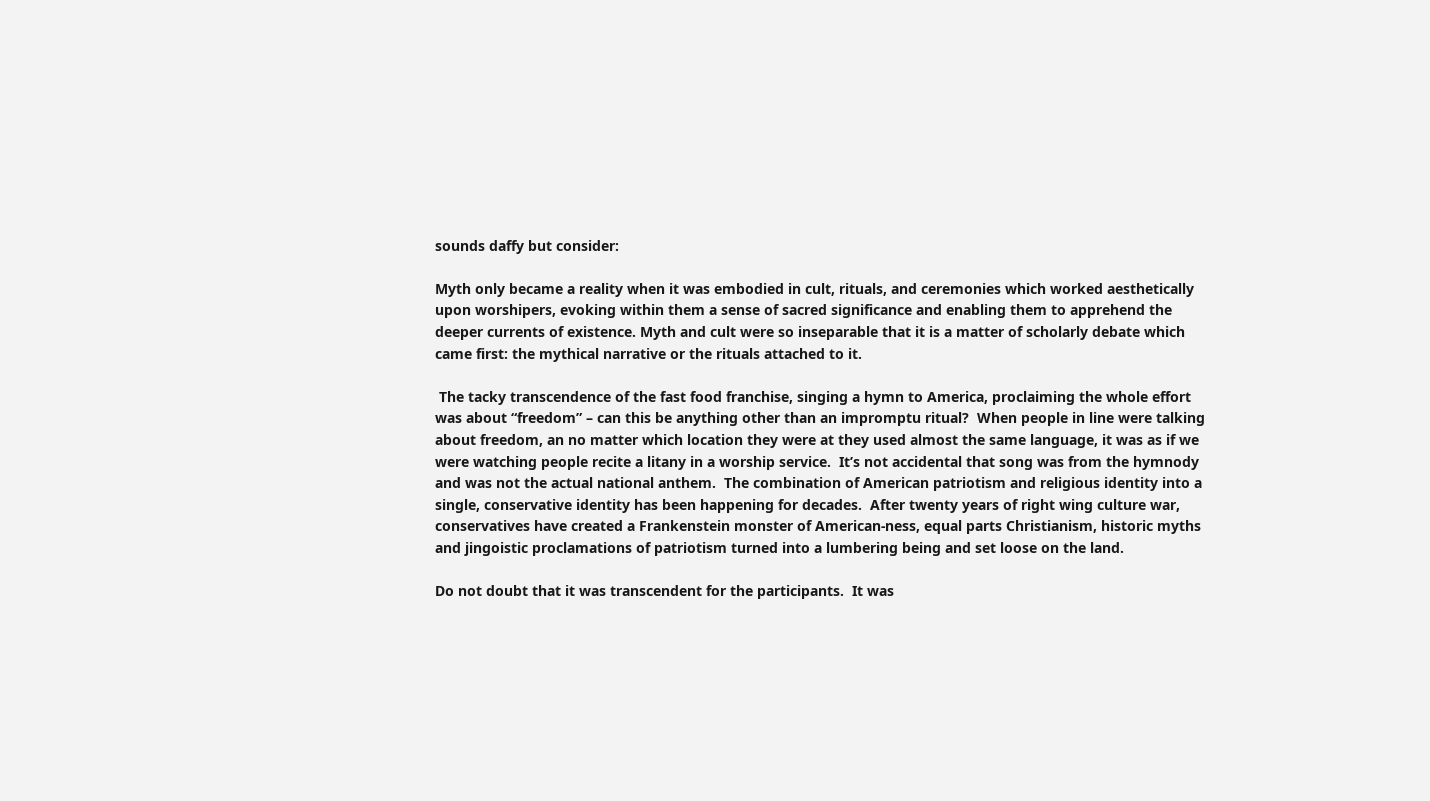sounds daffy but consider:

Myth only became a reality when it was embodied in cult, rituals, and ceremonies which worked aesthetically upon worshipers, evoking within them a sense of sacred significance and enabling them to apprehend the deeper currents of existence. Myth and cult were so inseparable that it is a matter of scholarly debate which came first: the mythical narrative or the rituals attached to it.

 The tacky transcendence of the fast food franchise, singing a hymn to America, proclaiming the whole effort was about “freedom” – can this be anything other than an impromptu ritual?  When people in line were talking about freedom, an no matter which location they were at they used almost the same language, it was as if we were watching people recite a litany in a worship service.  It’s not accidental that song was from the hymnody and was not the actual national anthem.  The combination of American patriotism and religious identity into a single, conservative identity has been happening for decades.  After twenty years of right wing culture war, conservatives have created a Frankenstein monster of American-ness, equal parts Christianism, historic myths and jingoistic proclamations of patriotism turned into a lumbering being and set loose on the land.

Do not doubt that it was transcendent for the participants.  It was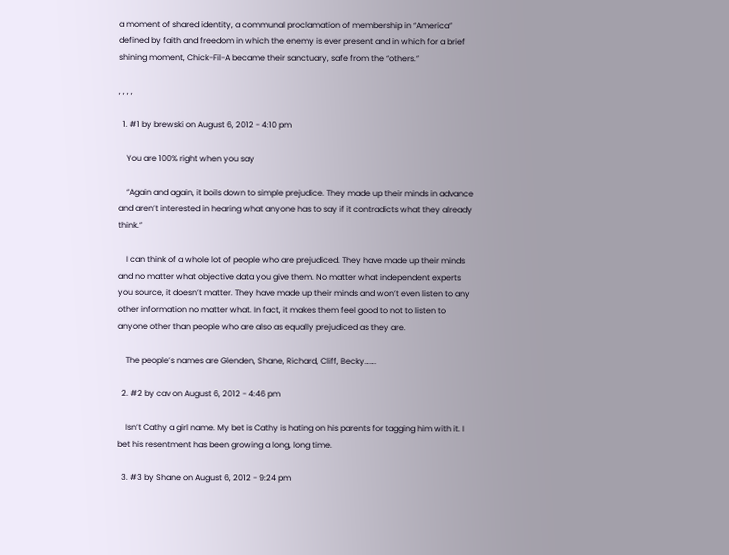a moment of shared identity, a communal proclamation of membership in “America” defined by faith and freedom in which the enemy is ever present and in which for a brief shining moment, Chick-Fil-A became their sanctuary, safe from the “others.”

, , , ,

  1. #1 by brewski on August 6, 2012 - 4:10 pm

    You are 100% right when you say

    “Again and again, it boils down to simple prejudice. They made up their minds in advance and aren’t interested in hearing what anyone has to say if it contradicts what they already think.”

    I can think of a whole lot of people who are prejudiced. They have made up their minds and no matter what objective data you give them. No matter what independent experts you source, it doesn’t matter. They have made up their minds and won’t even listen to any other information no matter what. In fact, it makes them feel good to not to listen to anyone other than people who are also as equally prejudiced as they are.

    The people’s names are Glenden, Shane, Richard, Cliff, Becky…….

  2. #2 by cav on August 6, 2012 - 4:46 pm

    Isn’t Cathy a girl name. My bet is Cathy is hating on his parents for tagging him with it. I bet his resentment has been growing a long, long time.

  3. #3 by Shane on August 6, 2012 - 9:24 pm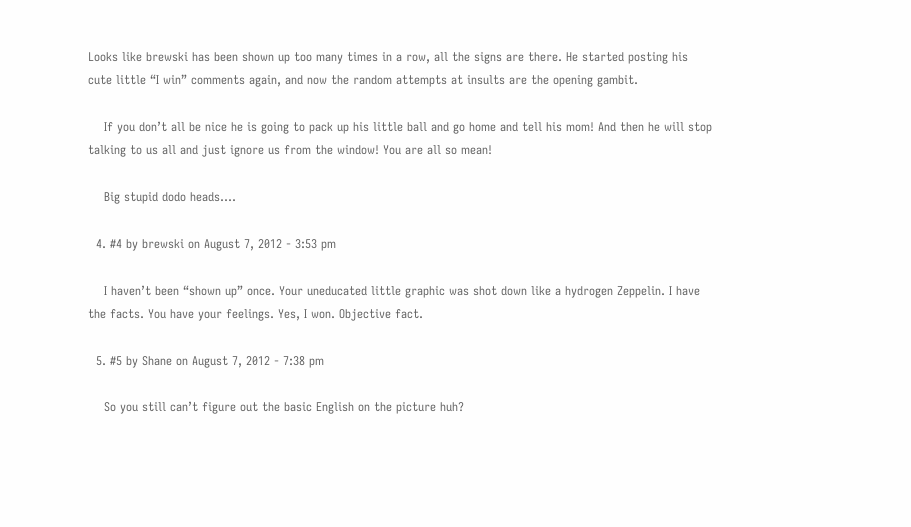Looks like brewski has been shown up too many times in a row, all the signs are there. He started posting his cute little “I win” comments again, and now the random attempts at insults are the opening gambit.

    If you don’t all be nice he is going to pack up his little ball and go home and tell his mom! And then he will stop talking to us all and just ignore us from the window! You are all so mean!

    Big stupid dodo heads….

  4. #4 by brewski on August 7, 2012 - 3:53 pm

    I haven’t been “shown up” once. Your uneducated little graphic was shot down like a hydrogen Zeppelin. I have the facts. You have your feelings. Yes, I won. Objective fact.

  5. #5 by Shane on August 7, 2012 - 7:38 pm

    So you still can’t figure out the basic English on the picture huh?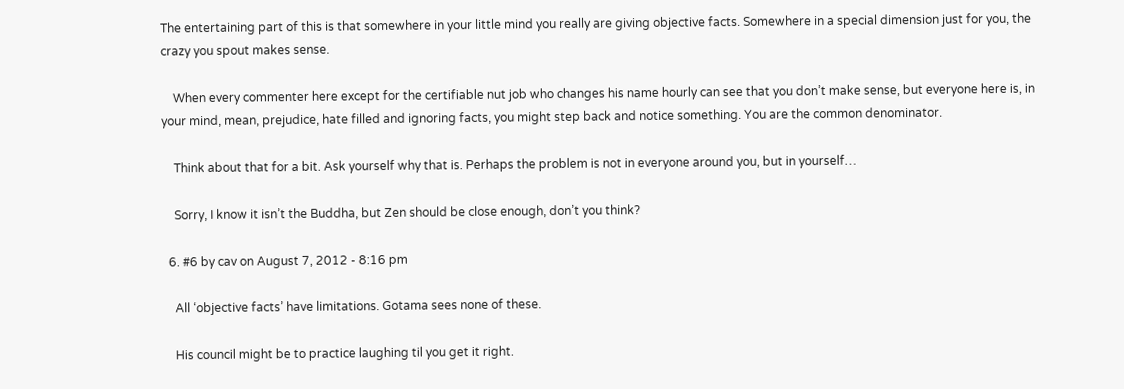The entertaining part of this is that somewhere in your little mind you really are giving objective facts. Somewhere in a special dimension just for you, the crazy you spout makes sense.

    When every commenter here except for the certifiable nut job who changes his name hourly can see that you don’t make sense, but everyone here is, in your mind, mean, prejudice, hate filled and ignoring facts, you might step back and notice something. You are the common denominator.

    Think about that for a bit. Ask yourself why that is. Perhaps the problem is not in everyone around you, but in yourself…

    Sorry, I know it isn’t the Buddha, but Zen should be close enough, don’t you think?

  6. #6 by cav on August 7, 2012 - 8:16 pm

    All ‘objective facts’ have limitations. Gotama sees none of these.

    His council might be to practice laughing til you get it right.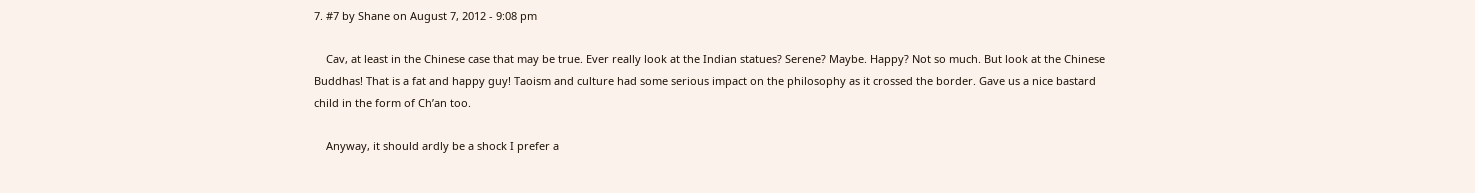7. #7 by Shane on August 7, 2012 - 9:08 pm

    Cav, at least in the Chinese case that may be true. Ever really look at the Indian statues? Serene? Maybe. Happy? Not so much. But look at the Chinese Buddhas! That is a fat and happy guy! Taoism and culture had some serious impact on the philosophy as it crossed the border. Gave us a nice bastard child in the form of Ch’an too.

    Anyway, it should ardly be a shock I prefer a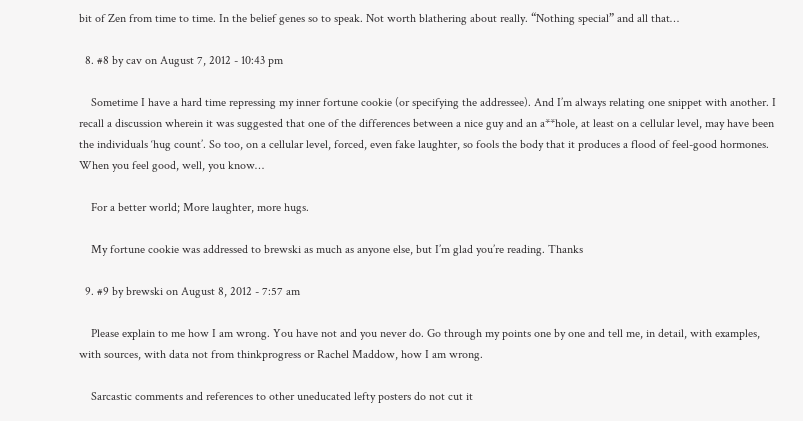bit of Zen from time to time. In the belief genes so to speak. Not worth blathering about really. “Nothing special” and all that…

  8. #8 by cav on August 7, 2012 - 10:43 pm

    Sometime I have a hard time repressing my inner fortune cookie (or specifying the addressee). And I’m always relating one snippet with another. I recall a discussion wherein it was suggested that one of the differences between a nice guy and an a**hole, at least on a cellular level, may have been the individuals ‘hug count’. So too, on a cellular level, forced, even fake laughter, so fools the body that it produces a flood of feel-good hormones. When you feel good, well, you know…

    For a better world; More laughter, more hugs.

    My fortune cookie was addressed to brewski as much as anyone else, but I’m glad you’re reading. Thanks

  9. #9 by brewski on August 8, 2012 - 7:57 am

    Please explain to me how I am wrong. You have not and you never do. Go through my points one by one and tell me, in detail, with examples, with sources, with data not from thinkprogress or Rachel Maddow, how I am wrong.

    Sarcastic comments and references to other uneducated lefty posters do not cut it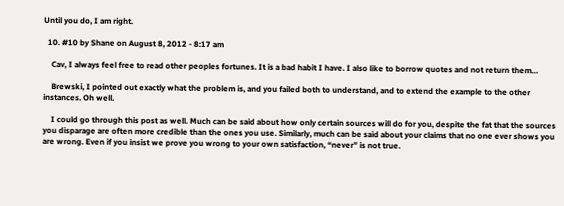Until you do, I am right.

  10. #10 by Shane on August 8, 2012 - 8:17 am

    Cav, I always feel free to read other peoples fortunes. It is a bad habit I have. I also like to borrow quotes and not return them…

    Brewski, I pointed out exactly what the problem is, and you failed both to understand, and to extend the example to the other instances. Oh well.

    I could go through this post as well. Much can be said about how only certain sources will do for you, despite the fat that the sources you disparage are often more credible than the ones you use. Similarly, much can be said about your claims that no one ever shows you are wrong. Even if you insist we prove you wrong to your own satisfaction, “never” is not true.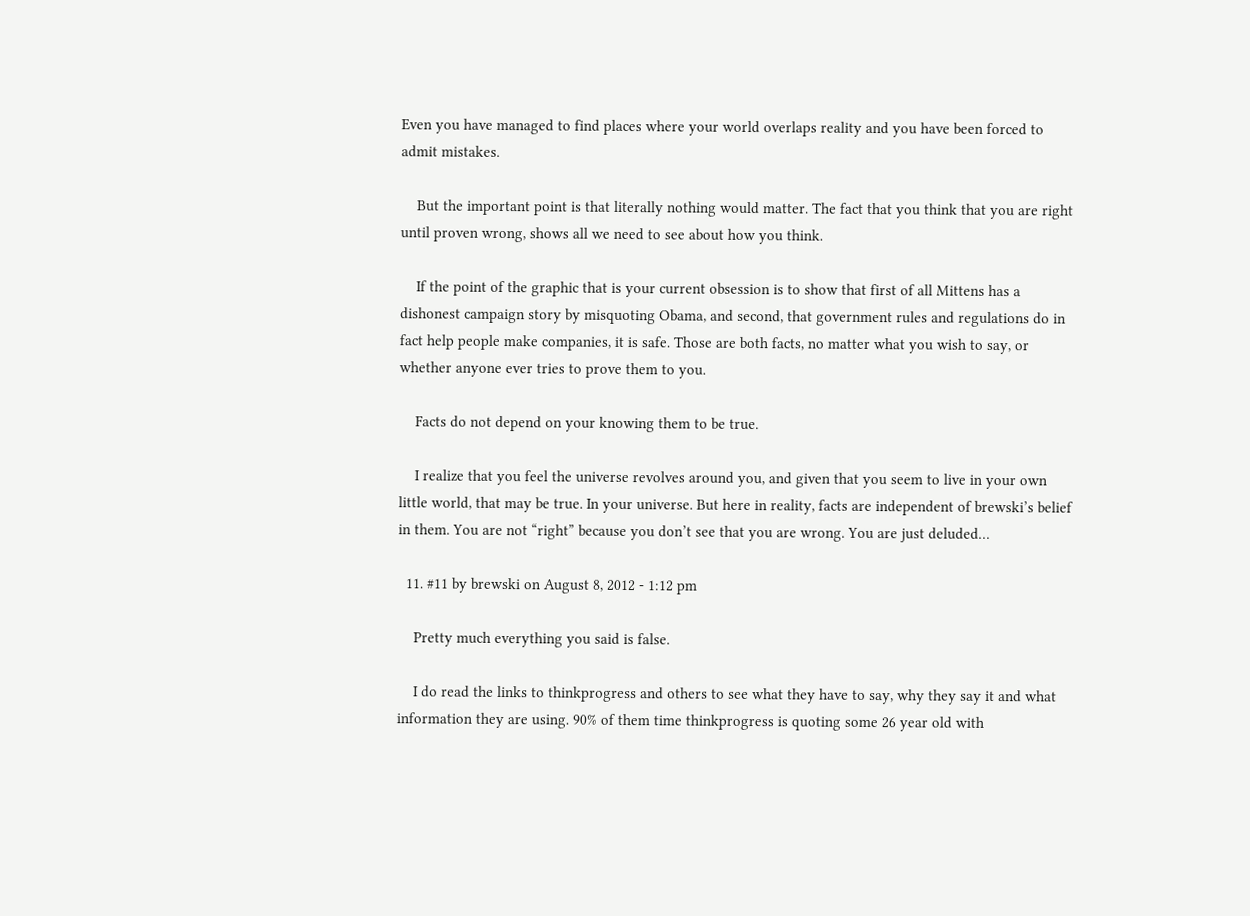Even you have managed to find places where your world overlaps reality and you have been forced to admit mistakes.

    But the important point is that literally nothing would matter. The fact that you think that you are right until proven wrong, shows all we need to see about how you think.

    If the point of the graphic that is your current obsession is to show that first of all Mittens has a dishonest campaign story by misquoting Obama, and second, that government rules and regulations do in fact help people make companies, it is safe. Those are both facts, no matter what you wish to say, or whether anyone ever tries to prove them to you.

    Facts do not depend on your knowing them to be true.

    I realize that you feel the universe revolves around you, and given that you seem to live in your own little world, that may be true. In your universe. But here in reality, facts are independent of brewski’s belief in them. You are not “right” because you don’t see that you are wrong. You are just deluded…

  11. #11 by brewski on August 8, 2012 - 1:12 pm

    Pretty much everything you said is false.

    I do read the links to thinkprogress and others to see what they have to say, why they say it and what information they are using. 90% of them time thinkprogress is quoting some 26 year old with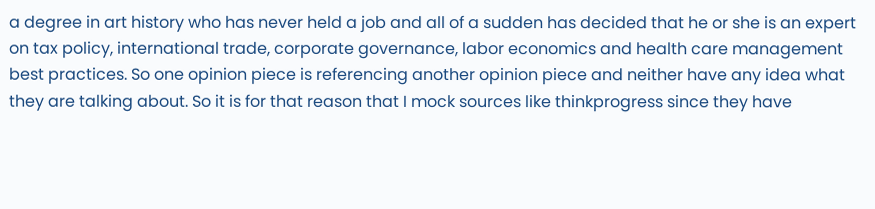a degree in art history who has never held a job and all of a sudden has decided that he or she is an expert on tax policy, international trade, corporate governance, labor economics and health care management best practices. So one opinion piece is referencing another opinion piece and neither have any idea what they are talking about. So it is for that reason that I mock sources like thinkprogress since they have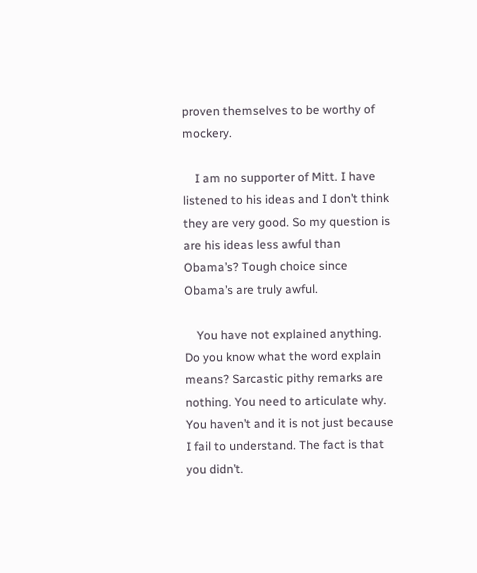proven themselves to be worthy of mockery.

    I am no supporter of Mitt. I have listened to his ideas and I don’t think they are very good. So my question is are his ideas less awful than Obama’s? Tough choice since Obama’s are truly awful.

    You have not explained anything. Do you know what the word explain means? Sarcastic pithy remarks are nothing. You need to articulate why. You haven’t and it is not just because I fail to understand. The fact is that you didn’t.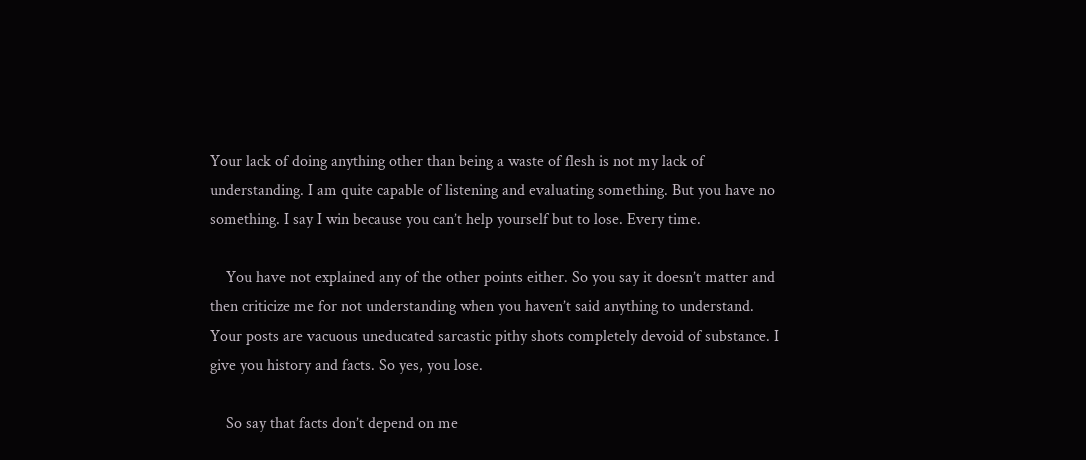Your lack of doing anything other than being a waste of flesh is not my lack of understanding. I am quite capable of listening and evaluating something. But you have no something. I say I win because you can’t help yourself but to lose. Every time.

    You have not explained any of the other points either. So you say it doesn’t matter and then criticize me for not understanding when you haven’t said anything to understand. Your posts are vacuous uneducated sarcastic pithy shots completely devoid of substance. I give you history and facts. So yes, you lose.

    So say that facts don’t depend on me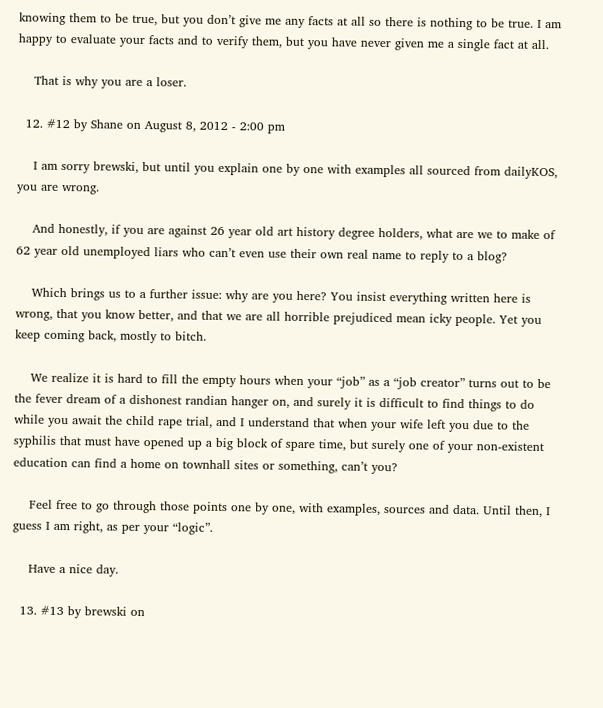knowing them to be true, but you don’t give me any facts at all so there is nothing to be true. I am happy to evaluate your facts and to verify them, but you have never given me a single fact at all.

    That is why you are a loser.

  12. #12 by Shane on August 8, 2012 - 2:00 pm

    I am sorry brewski, but until you explain one by one with examples all sourced from dailyKOS, you are wrong.

    And honestly, if you are against 26 year old art history degree holders, what are we to make of 62 year old unemployed liars who can’t even use their own real name to reply to a blog?

    Which brings us to a further issue: why are you here? You insist everything written here is wrong, that you know better, and that we are all horrible prejudiced mean icky people. Yet you keep coming back, mostly to bitch.

    We realize it is hard to fill the empty hours when your “job” as a “job creator” turns out to be the fever dream of a dishonest randian hanger on, and surely it is difficult to find things to do while you await the child rape trial, and I understand that when your wife left you due to the syphilis that must have opened up a big block of spare time, but surely one of your non-existent education can find a home on townhall sites or something, can’t you?

    Feel free to go through those points one by one, with examples, sources and data. Until then, I guess I am right, as per your “logic”.

    Have a nice day.

  13. #13 by brewski on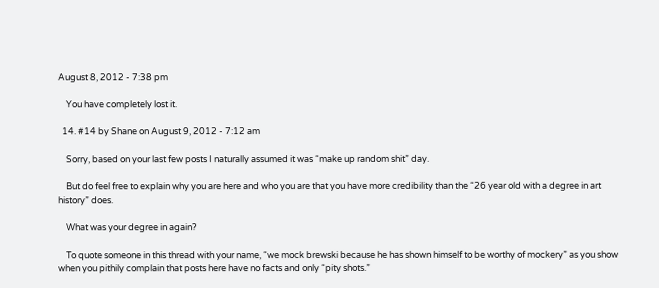August 8, 2012 - 7:38 pm

    You have completely lost it.

  14. #14 by Shane on August 9, 2012 - 7:12 am

    Sorry, based on your last few posts I naturally assumed it was “make up random shit” day.

    But do feel free to explain why you are here and who you are that you have more credibility than the “26 year old with a degree in art history” does.

    What was your degree in again?

    To quote someone in this thread with your name, “we mock brewski because he has shown himself to be worthy of mockery” as you show when you pithily complain that posts here have no facts and only “pity shots.”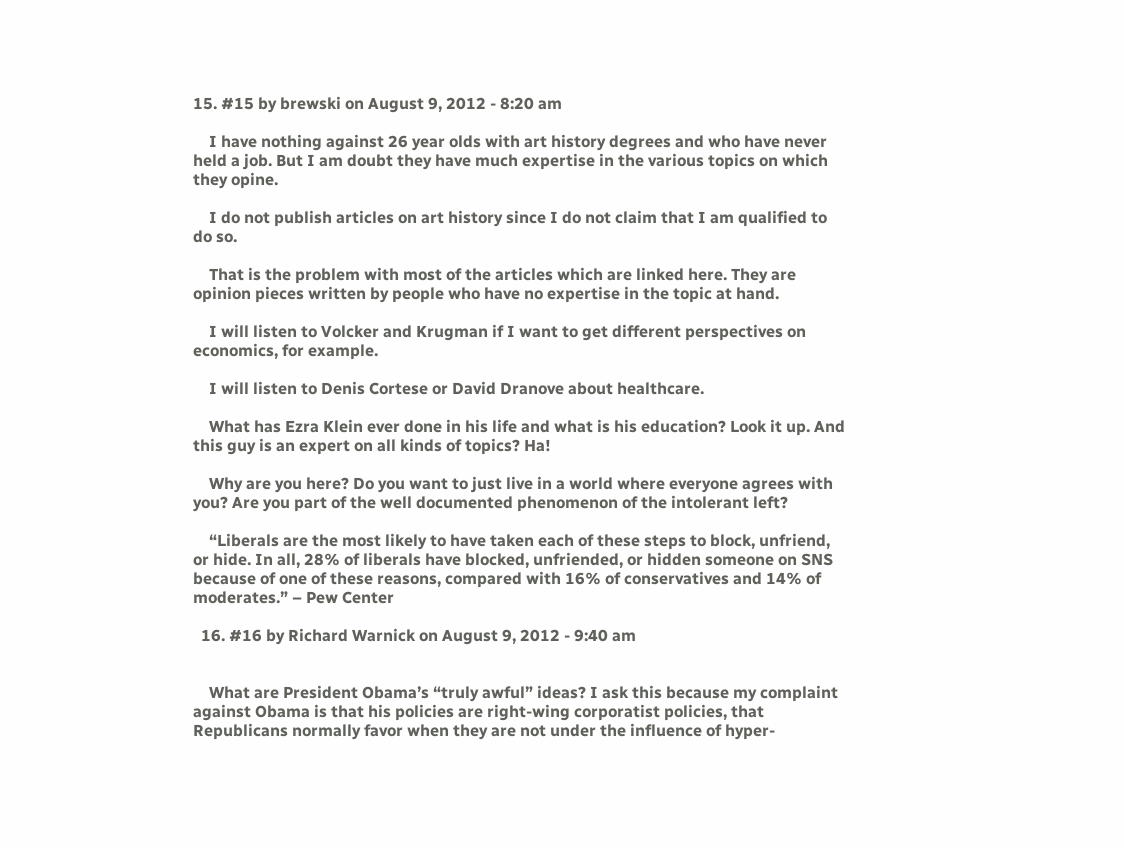15. #15 by brewski on August 9, 2012 - 8:20 am

    I have nothing against 26 year olds with art history degrees and who have never held a job. But I am doubt they have much expertise in the various topics on which they opine.

    I do not publish articles on art history since I do not claim that I am qualified to do so.

    That is the problem with most of the articles which are linked here. They are opinion pieces written by people who have no expertise in the topic at hand.

    I will listen to Volcker and Krugman if I want to get different perspectives on economics, for example.

    I will listen to Denis Cortese or David Dranove about healthcare.

    What has Ezra Klein ever done in his life and what is his education? Look it up. And this guy is an expert on all kinds of topics? Ha!

    Why are you here? Do you want to just live in a world where everyone agrees with you? Are you part of the well documented phenomenon of the intolerant left?

    “Liberals are the most likely to have taken each of these steps to block, unfriend, or hide. In all, 28% of liberals have blocked, unfriended, or hidden someone on SNS because of one of these reasons, compared with 16% of conservatives and 14% of moderates.” – Pew Center

  16. #16 by Richard Warnick on August 9, 2012 - 9:40 am


    What are President Obama’s “truly awful” ideas? I ask this because my complaint against Obama is that his policies are right-wing corporatist policies, that Republicans normally favor when they are not under the influence of hyper-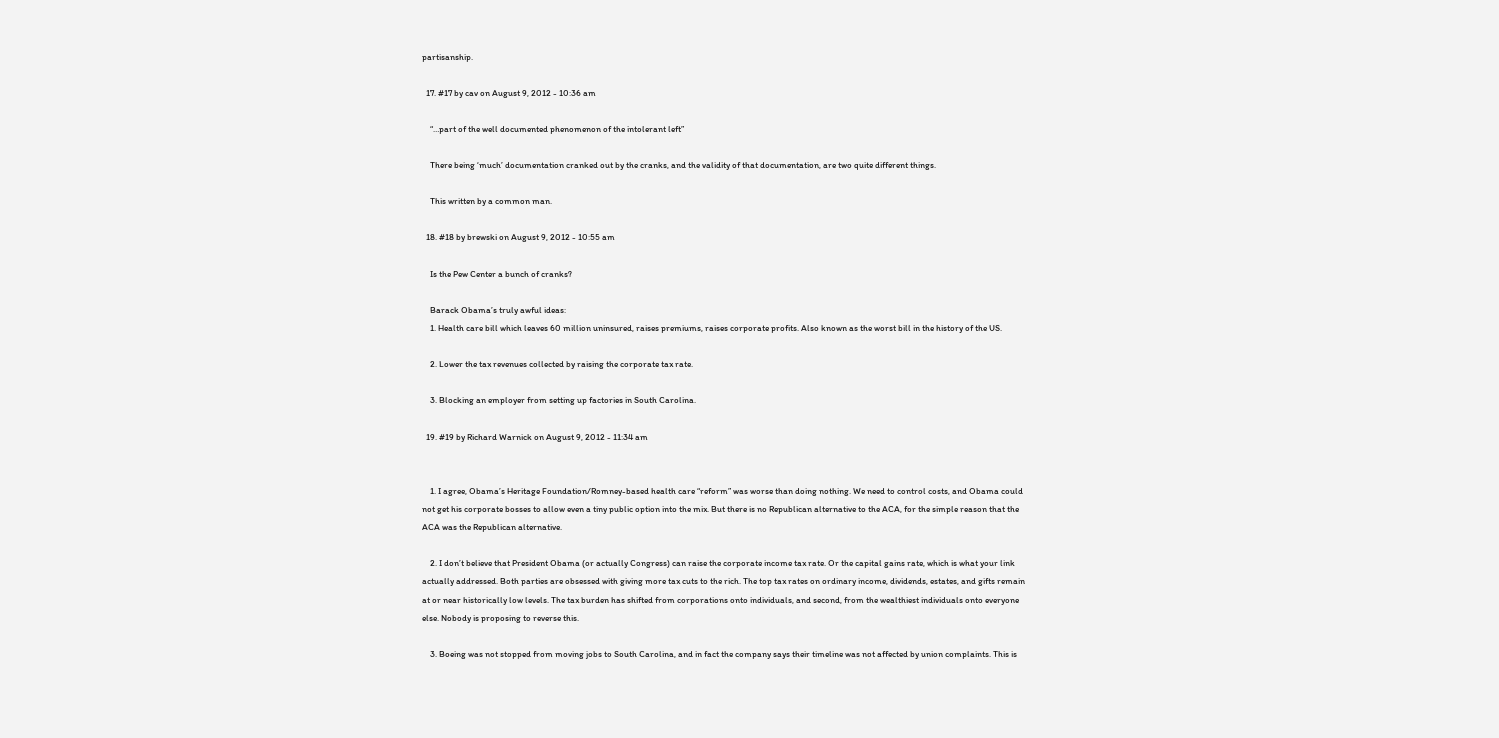partisanship.

  17. #17 by cav on August 9, 2012 - 10:36 am

    “…part of the well documented phenomenon of the intolerant left”

    There being ‘much’ documentation cranked out by the cranks, and the validity of that documentation, are two quite different things.

    This written by a common man.

  18. #18 by brewski on August 9, 2012 - 10:55 am

    Is the Pew Center a bunch of cranks?

    Barack Obama’s truly awful ideas:
    1. Health care bill which leaves 60 million uninsured, raises premiums, raises corporate profits. Also known as the worst bill in the history of the US.

    2. Lower the tax revenues collected by raising the corporate tax rate.

    3. Blocking an employer from setting up factories in South Carolina.

  19. #19 by Richard Warnick on August 9, 2012 - 11:34 am


    1. I agree, Obama’s Heritage Foundation/Romney-based health care “reform” was worse than doing nothing. We need to control costs, and Obama could not get his corporate bosses to allow even a tiny public option into the mix. But there is no Republican alternative to the ACA, for the simple reason that the ACA was the Republican alternative.

    2. I don’t believe that President Obama (or actually Congress) can raise the corporate income tax rate. Or the capital gains rate, which is what your link actually addressed. Both parties are obsessed with giving more tax cuts to the rich. The top tax rates on ordinary income, dividends, estates, and gifts remain at or near historically low levels. The tax burden has shifted from corporations onto individuals, and second, from the wealthiest individuals onto everyone else. Nobody is proposing to reverse this.

    3. Boeing was not stopped from moving jobs to South Carolina, and in fact the company says their timeline was not affected by union complaints. This is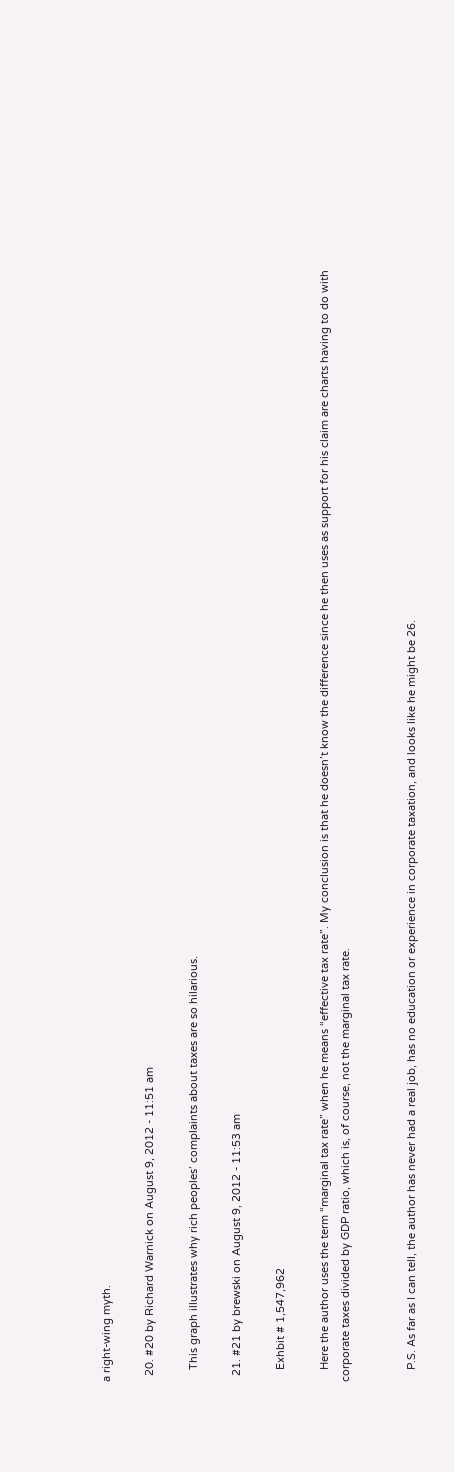a right-wing myth.

  20. #20 by Richard Warnick on August 9, 2012 - 11:51 am

    This graph illustrates why rich peoples’ complaints about taxes are so hilarious.

  21. #21 by brewski on August 9, 2012 - 11:53 am

    Exhbit # 1,547,962

    Here the author uses the term “marginal tax rate” when he means “effective tax rate”. My conclusion is that he doesn’t know the difference since he then uses as support for his claim are charts having to do with corporate taxes divided by GDP ratio, which is, of course, not the marginal tax rate.


    P.S. As far as I can tell, the author has never had a real job, has no education or experience in corporate taxation, and looks like he might be 26.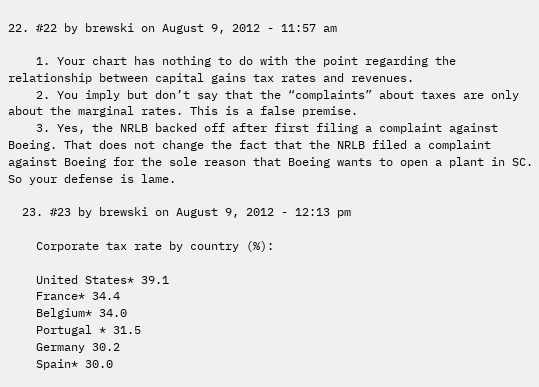22. #22 by brewski on August 9, 2012 - 11:57 am

    1. Your chart has nothing to do with the point regarding the relationship between capital gains tax rates and revenues.
    2. You imply but don’t say that the “complaints” about taxes are only about the marginal rates. This is a false premise.
    3. Yes, the NRLB backed off after first filing a complaint against Boeing. That does not change the fact that the NRLB filed a complaint against Boeing for the sole reason that Boeing wants to open a plant in SC. So your defense is lame.

  23. #23 by brewski on August 9, 2012 - 12:13 pm

    Corporate tax rate by country (%):

    United States* 39.1
    France* 34.4
    Belgium* 34.0
    Portugal * 31.5
    Germany 30.2
    Spain* 30.0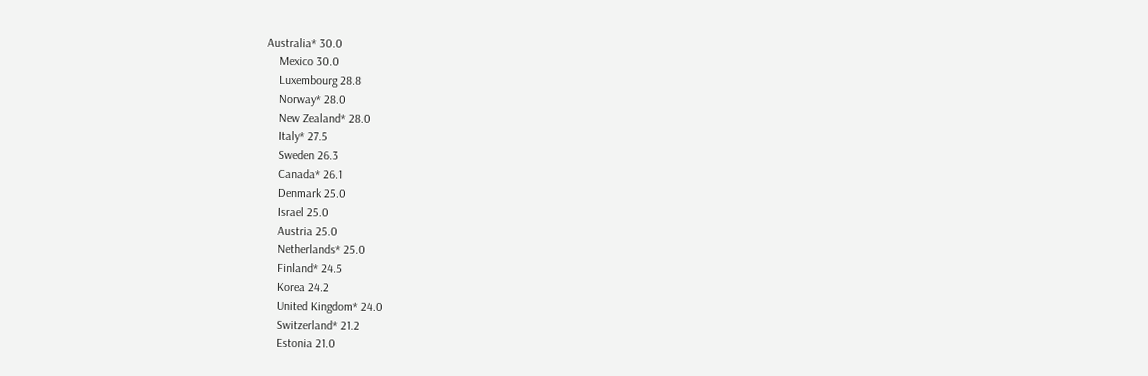Australia* 30.0
    Mexico 30.0
    Luxembourg 28.8
    Norway* 28.0
    New Zealand* 28.0
    Italy* 27.5
    Sweden 26.3
    Canada* 26.1
    Denmark 25.0
    Israel 25.0
    Austria 25.0
    Netherlands* 25.0
    Finland* 24.5
    Korea 24.2
    United Kingdom* 24.0
    Switzerland* 21.2
    Estonia 21.0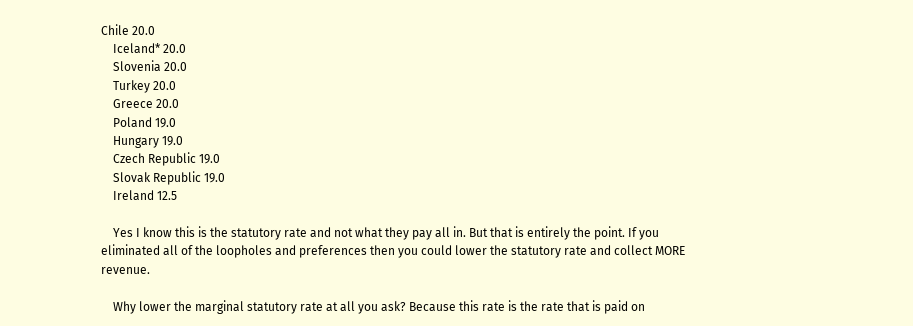Chile 20.0
    Iceland* 20.0
    Slovenia 20.0
    Turkey 20.0
    Greece 20.0
    Poland 19.0
    Hungary 19.0
    Czech Republic 19.0
    Slovak Republic 19.0
    Ireland 12.5

    Yes I know this is the statutory rate and not what they pay all in. But that is entirely the point. If you eliminated all of the loopholes and preferences then you could lower the statutory rate and collect MORE revenue.

    Why lower the marginal statutory rate at all you ask? Because this rate is the rate that is paid on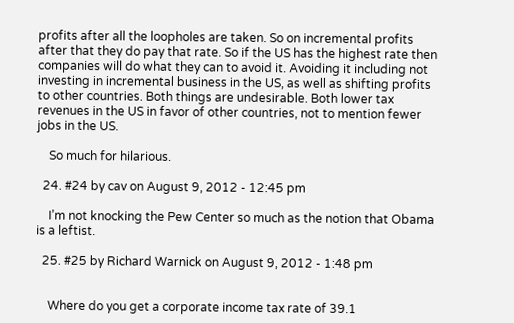profits after all the loopholes are taken. So on incremental profits after that they do pay that rate. So if the US has the highest rate then companies will do what they can to avoid it. Avoiding it including not investing in incremental business in the US, as well as shifting profits to other countries. Both things are undesirable. Both lower tax revenues in the US in favor of other countries, not to mention fewer jobs in the US.

    So much for hilarious.

  24. #24 by cav on August 9, 2012 - 12:45 pm

    I’m not knocking the Pew Center so much as the notion that Obama is a leftist.

  25. #25 by Richard Warnick on August 9, 2012 - 1:48 pm


    Where do you get a corporate income tax rate of 39.1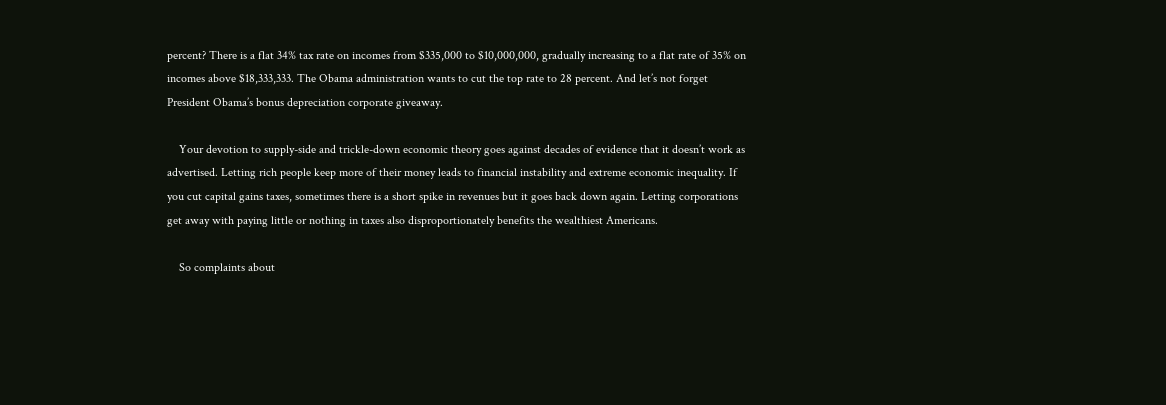percent? There is a flat 34% tax rate on incomes from $335,000 to $10,000,000, gradually increasing to a flat rate of 35% on incomes above $18,333,333. The Obama administration wants to cut the top rate to 28 percent. And let’s not forget President Obama’s bonus depreciation corporate giveaway.

    Your devotion to supply-side and trickle-down economic theory goes against decades of evidence that it doesn’t work as advertised. Letting rich people keep more of their money leads to financial instability and extreme economic inequality. If you cut capital gains taxes, sometimes there is a short spike in revenues but it goes back down again. Letting corporations get away with paying little or nothing in taxes also disproportionately benefits the wealthiest Americans.

    So complaints about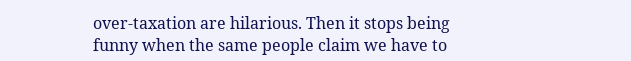over-taxation are hilarious. Then it stops being funny when the same people claim we have to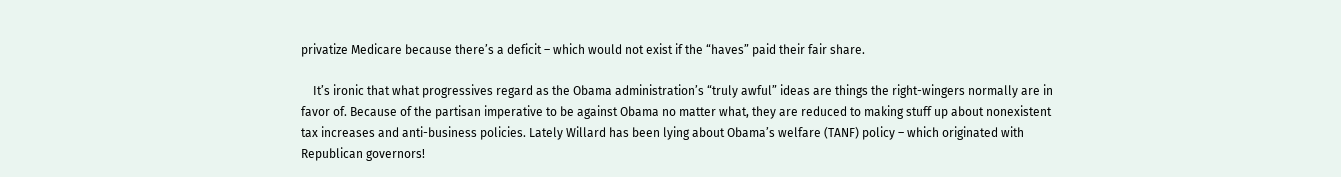privatize Medicare because there’s a deficit – which would not exist if the “haves” paid their fair share.

    It’s ironic that what progressives regard as the Obama administration’s “truly awful” ideas are things the right-wingers normally are in favor of. Because of the partisan imperative to be against Obama no matter what, they are reduced to making stuff up about nonexistent tax increases and anti-business policies. Lately Willard has been lying about Obama’s welfare (TANF) policy – which originated with Republican governors!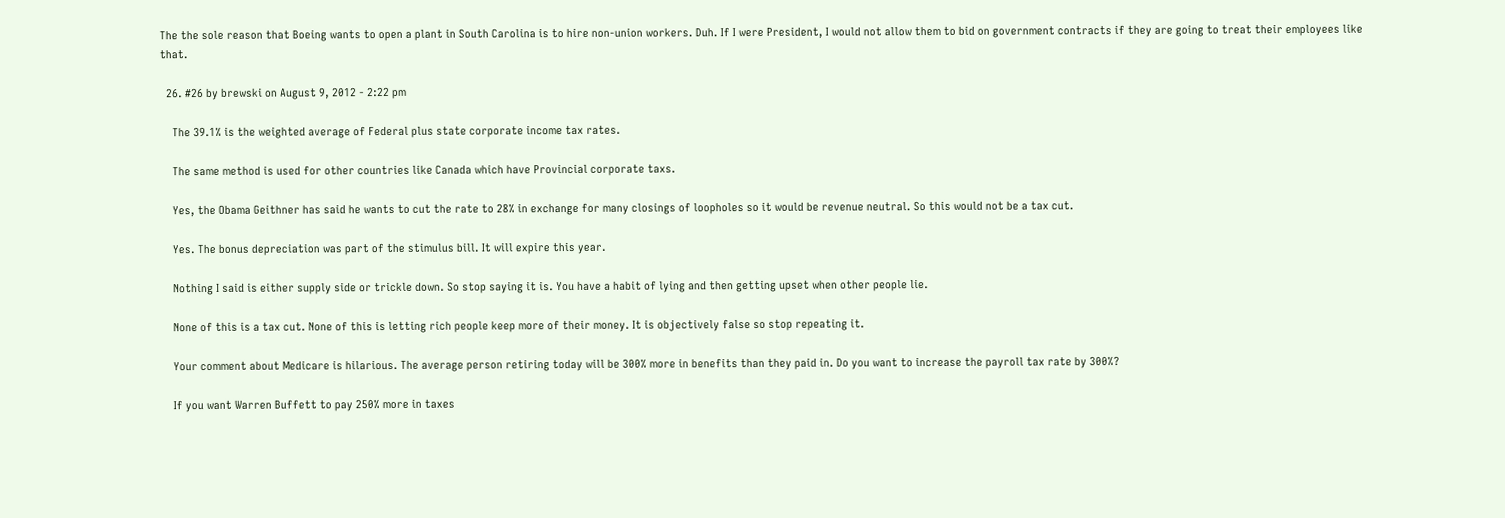The the sole reason that Boeing wants to open a plant in South Carolina is to hire non-union workers. Duh. If I were President, I would not allow them to bid on government contracts if they are going to treat their employees like that.

  26. #26 by brewski on August 9, 2012 - 2:22 pm

    The 39.1% is the weighted average of Federal plus state corporate income tax rates.

    The same method is used for other countries like Canada which have Provincial corporate taxs.

    Yes, the Obama Geithner has said he wants to cut the rate to 28% in exchange for many closings of loopholes so it would be revenue neutral. So this would not be a tax cut.

    Yes. The bonus depreciation was part of the stimulus bill. It will expire this year.

    Nothing I said is either supply side or trickle down. So stop saying it is. You have a habit of lying and then getting upset when other people lie.

    None of this is a tax cut. None of this is letting rich people keep more of their money. It is objectively false so stop repeating it.

    Your comment about Medicare is hilarious. The average person retiring today will be 300% more in benefits than they paid in. Do you want to increase the payroll tax rate by 300%?

    If you want Warren Buffett to pay 250% more in taxes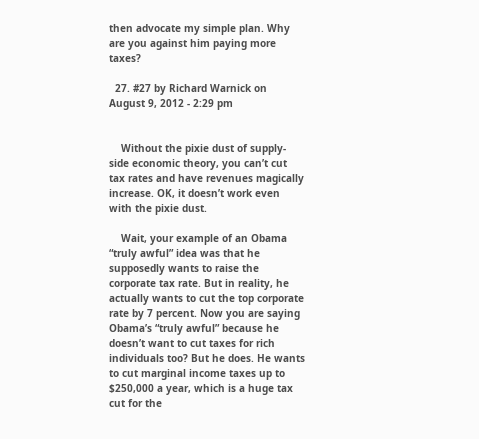then advocate my simple plan. Why are you against him paying more taxes?

  27. #27 by Richard Warnick on August 9, 2012 - 2:29 pm


    Without the pixie dust of supply-side economic theory, you can’t cut tax rates and have revenues magically increase. OK, it doesn’t work even with the pixie dust.

    Wait, your example of an Obama “truly awful” idea was that he supposedly wants to raise the corporate tax rate. But in reality, he actually wants to cut the top corporate rate by 7 percent. Now you are saying Obama’s “truly awful” because he doesn’t want to cut taxes for rich individuals too? But he does. He wants to cut marginal income taxes up to $250,000 a year, which is a huge tax cut for the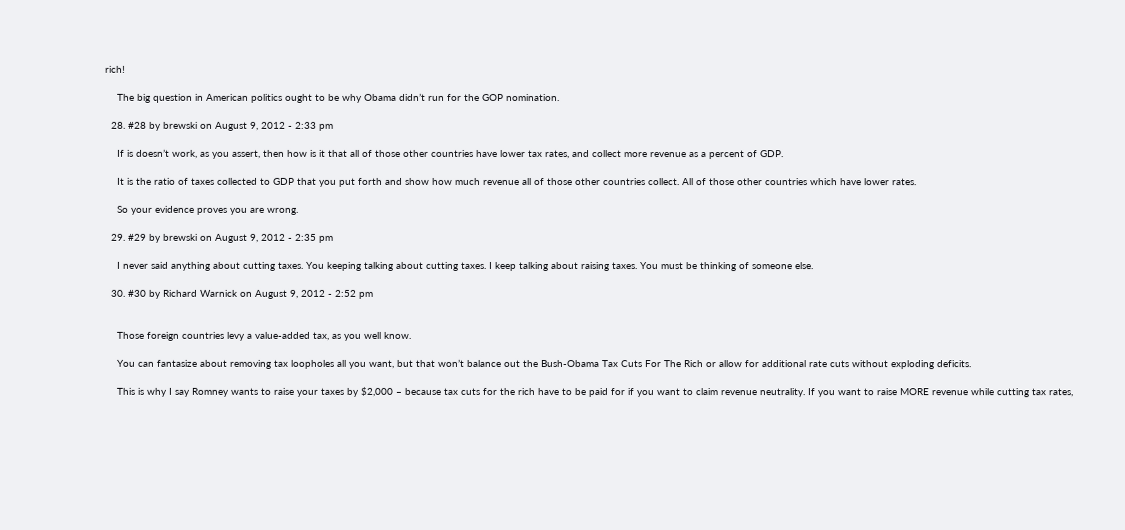rich!

    The big question in American politics ought to be why Obama didn’t run for the GOP nomination.

  28. #28 by brewski on August 9, 2012 - 2:33 pm

    If is doesn’t work, as you assert, then how is it that all of those other countries have lower tax rates, and collect more revenue as a percent of GDP.

    It is the ratio of taxes collected to GDP that you put forth and show how much revenue all of those other countries collect. All of those other countries which have lower rates.

    So your evidence proves you are wrong.

  29. #29 by brewski on August 9, 2012 - 2:35 pm

    I never said anything about cutting taxes. You keeping talking about cutting taxes. I keep talking about raising taxes. You must be thinking of someone else.

  30. #30 by Richard Warnick on August 9, 2012 - 2:52 pm


    Those foreign countries levy a value-added tax, as you well know.

    You can fantasize about removing tax loopholes all you want, but that won’t balance out the Bush-Obama Tax Cuts For The Rich or allow for additional rate cuts without exploding deficits.

    This is why I say Romney wants to raise your taxes by $2,000 – because tax cuts for the rich have to be paid for if you want to claim revenue neutrality. If you want to raise MORE revenue while cutting tax rates,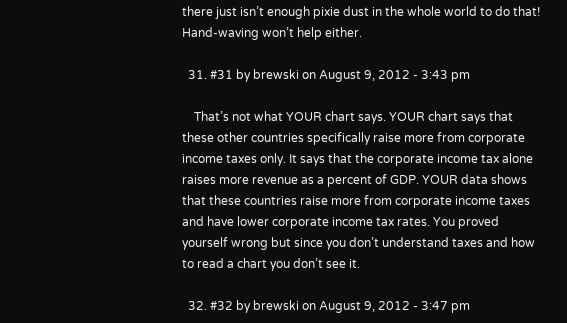there just isn’t enough pixie dust in the whole world to do that! Hand-waving won’t help either.

  31. #31 by brewski on August 9, 2012 - 3:43 pm

    That’s not what YOUR chart says. YOUR chart says that these other countries specifically raise more from corporate income taxes only. It says that the corporate income tax alone raises more revenue as a percent of GDP. YOUR data shows that these countries raise more from corporate income taxes and have lower corporate income tax rates. You proved yourself wrong but since you don’t understand taxes and how to read a chart you don’t see it.

  32. #32 by brewski on August 9, 2012 - 3:47 pm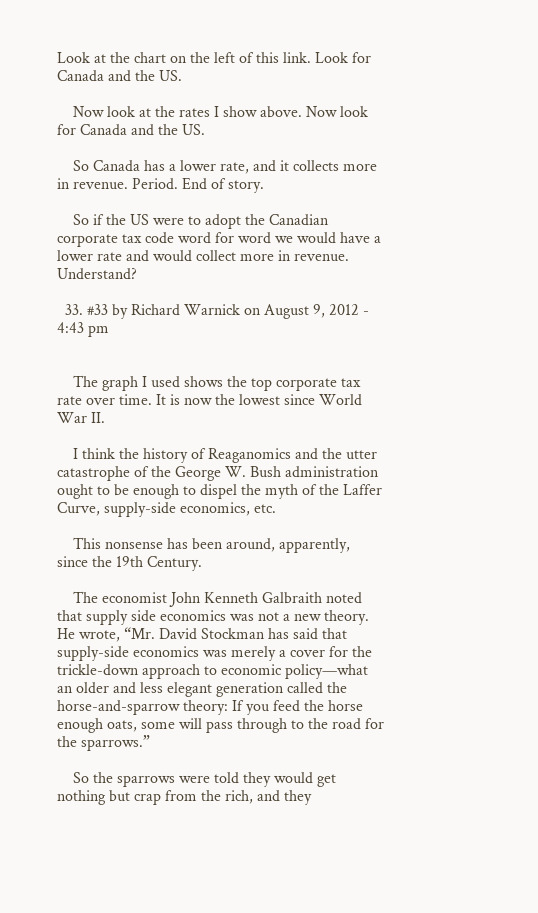Look at the chart on the left of this link. Look for Canada and the US.

    Now look at the rates I show above. Now look for Canada and the US.

    So Canada has a lower rate, and it collects more in revenue. Period. End of story.

    So if the US were to adopt the Canadian corporate tax code word for word we would have a lower rate and would collect more in revenue. Understand?

  33. #33 by Richard Warnick on August 9, 2012 - 4:43 pm


    The graph I used shows the top corporate tax rate over time. It is now the lowest since World War II.

    I think the history of Reaganomics and the utter catastrophe of the George W. Bush administration ought to be enough to dispel the myth of the Laffer Curve, supply-side economics, etc.

    This nonsense has been around, apparently, since the 19th Century.

    The economist John Kenneth Galbraith noted that supply side economics was not a new theory. He wrote, “Mr. David Stockman has said that supply-side economics was merely a cover for the trickle-down approach to economic policy—what an older and less elegant generation called the horse-and-sparrow theory: If you feed the horse enough oats, some will pass through to the road for the sparrows.”

    So the sparrows were told they would get nothing but crap from the rich, and they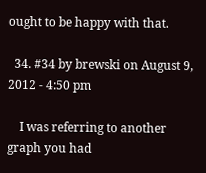ought to be happy with that.

  34. #34 by brewski on August 9, 2012 - 4:50 pm

    I was referring to another graph you had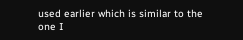used earlier which is similar to the one I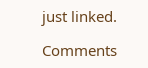just linked.

Comments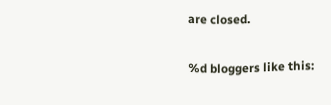are closed.

%d bloggers like this: